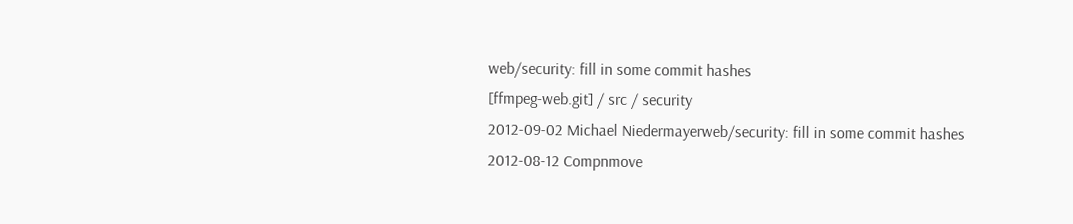web/security: fill in some commit hashes
[ffmpeg-web.git] / src / security
2012-09-02 Michael Niedermayerweb/security: fill in some commit hashes
2012-08-12 Compnmove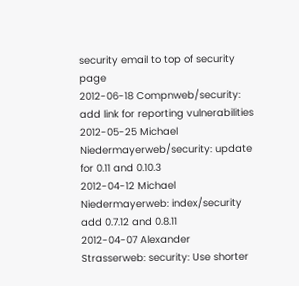security email to top of security page
2012-06-18 Compnweb/security: add link for reporting vulnerabilities
2012-05-25 Michael Niedermayerweb/security: update for 0.11 and 0.10.3
2012-04-12 Michael Niedermayerweb: index/security add 0.7.12 and 0.8.11
2012-04-07 Alexander Strasserweb: security: Use shorter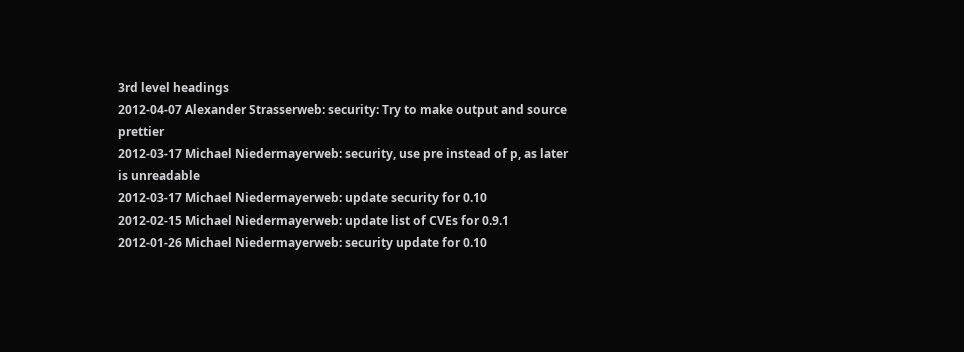3rd level headings
2012-04-07 Alexander Strasserweb: security: Try to make output and source prettier
2012-03-17 Michael Niedermayerweb: security, use pre instead of p, as later is unreadable
2012-03-17 Michael Niedermayerweb: update security for 0.10
2012-02-15 Michael Niedermayerweb: update list of CVEs for 0.9.1
2012-01-26 Michael Niedermayerweb: security update for 0.10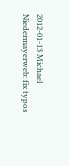2012-01-13 Michael Niedermayerweb: fix typos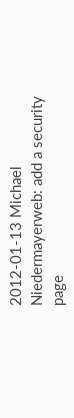2012-01-13 Michael Niedermayerweb: add a security page